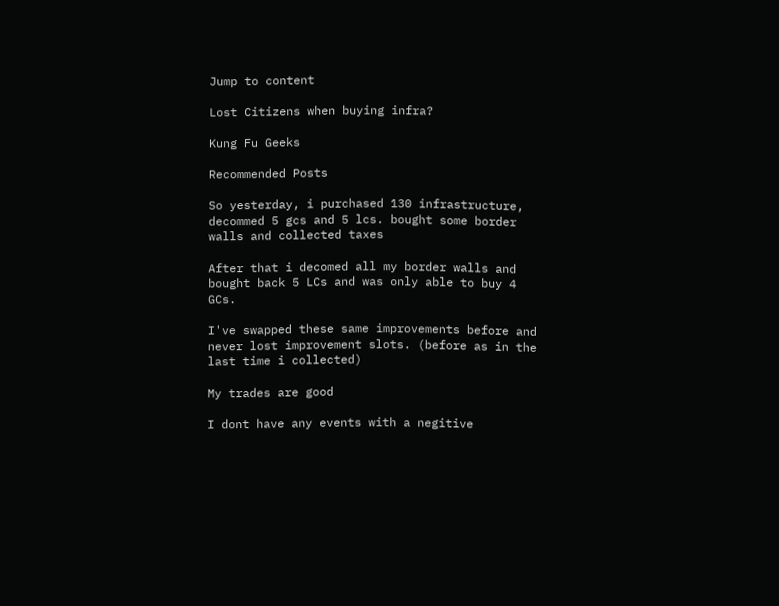Jump to content

Lost Citizens when buying infra?

Kung Fu Geeks

Recommended Posts

So yesterday, i purchased 130 infrastructure, decommed 5 gcs and 5 lcs. bought some border walls and collected taxes

After that i decomed all my border walls and bought back 5 LCs and was only able to buy 4 GCs.

I've swapped these same improvements before and never lost improvement slots. (before as in the last time i collected)

My trades are good

I dont have any events with a negitive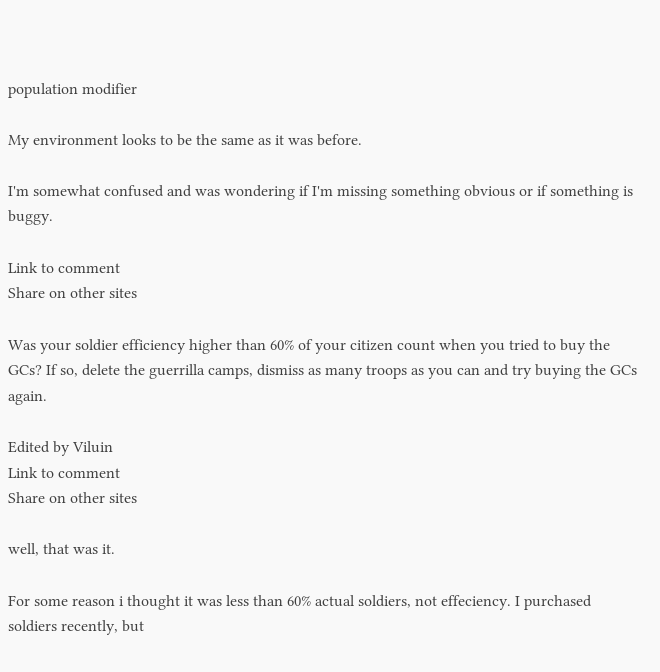population modifier

My environment looks to be the same as it was before.

I'm somewhat confused and was wondering if I'm missing something obvious or if something is buggy.

Link to comment
Share on other sites

Was your soldier efficiency higher than 60% of your citizen count when you tried to buy the GCs? If so, delete the guerrilla camps, dismiss as many troops as you can and try buying the GCs again.

Edited by Viluin
Link to comment
Share on other sites

well, that was it.

For some reason i thought it was less than 60% actual soldiers, not effeciency. I purchased soldiers recently, but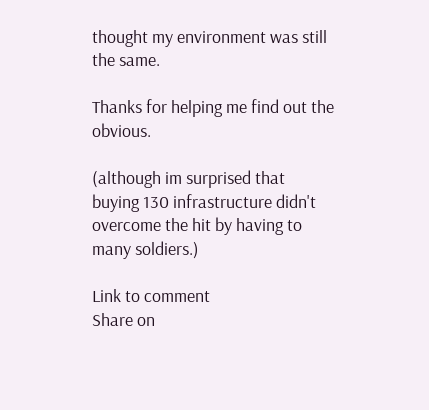thought my environment was still the same.

Thanks for helping me find out the obvious.

(although im surprised that buying 130 infrastructure didn't overcome the hit by having to many soldiers.)

Link to comment
Share on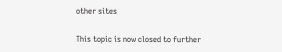other sites

This topic is now closed to further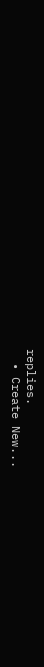replies.
  • Create New...